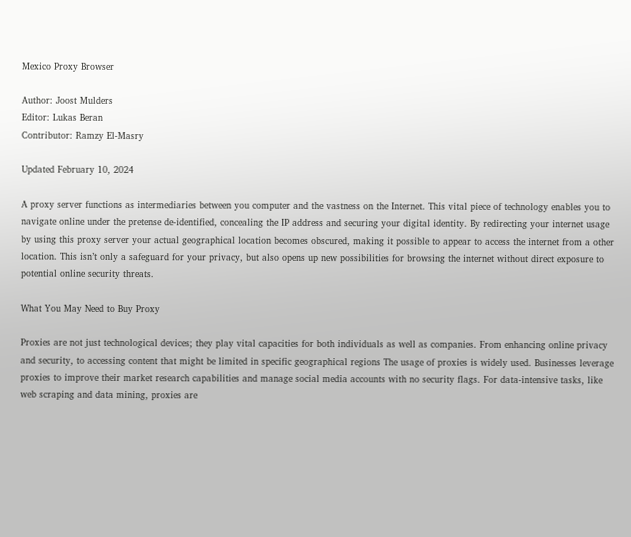Mexico Proxy Browser

Author: Joost Mulders
Editor: Lukas Beran
Contributor: Ramzy El-Masry

Updated February 10, 2024

A proxy server functions as intermediaries between you computer and the vastness on the Internet. This vital piece of technology enables you to navigate online under the pretense de-identified, concealing the IP address and securing your digital identity. By redirecting your internet usage by using this proxy server your actual geographical location becomes obscured, making it possible to appear to access the internet from a other location. This isn’t only a safeguard for your privacy, but also opens up new possibilities for browsing the internet without direct exposure to potential online security threats.

What You May Need to Buy Proxy

Proxies are not just technological devices; they play vital capacities for both individuals as well as companies. From enhancing online privacy and security, to accessing content that might be limited in specific geographical regions The usage of proxies is widely used. Businesses leverage proxies to improve their market research capabilities and manage social media accounts with no security flags. For data-intensive tasks, like web scraping and data mining, proxies are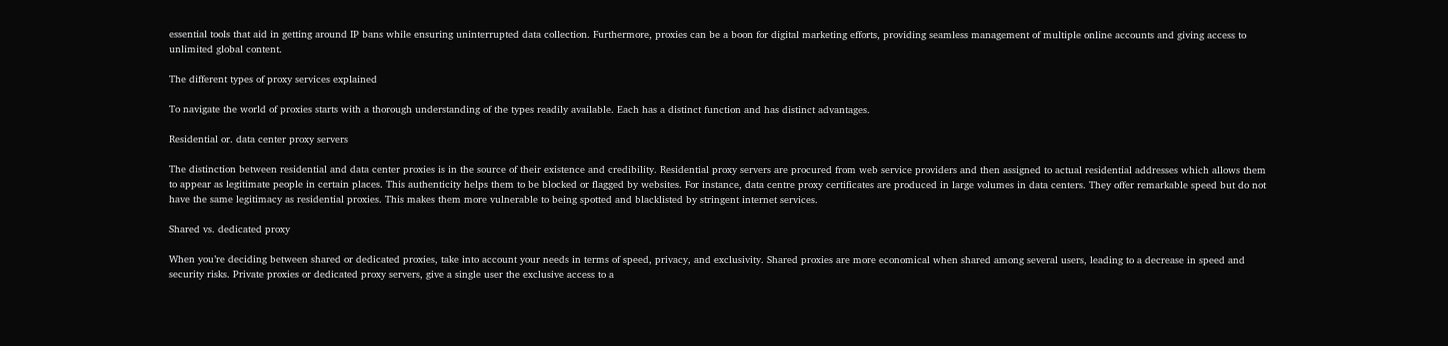essential tools that aid in getting around IP bans while ensuring uninterrupted data collection. Furthermore, proxies can be a boon for digital marketing efforts, providing seamless management of multiple online accounts and giving access to unlimited global content.

The different types of proxy services explained

To navigate the world of proxies starts with a thorough understanding of the types readily available. Each has a distinct function and has distinct advantages.

Residential or. data center proxy servers

The distinction between residential and data center proxies is in the source of their existence and credibility. Residential proxy servers are procured from web service providers and then assigned to actual residential addresses which allows them to appear as legitimate people in certain places. This authenticity helps them to be blocked or flagged by websites. For instance, data centre proxy certificates are produced in large volumes in data centers. They offer remarkable speed but do not have the same legitimacy as residential proxies. This makes them more vulnerable to being spotted and blacklisted by stringent internet services.

Shared vs. dedicated proxy

When you’re deciding between shared or dedicated proxies, take into account your needs in terms of speed, privacy, and exclusivity. Shared proxies are more economical when shared among several users, leading to a decrease in speed and security risks. Private proxies or dedicated proxy servers, give a single user the exclusive access to a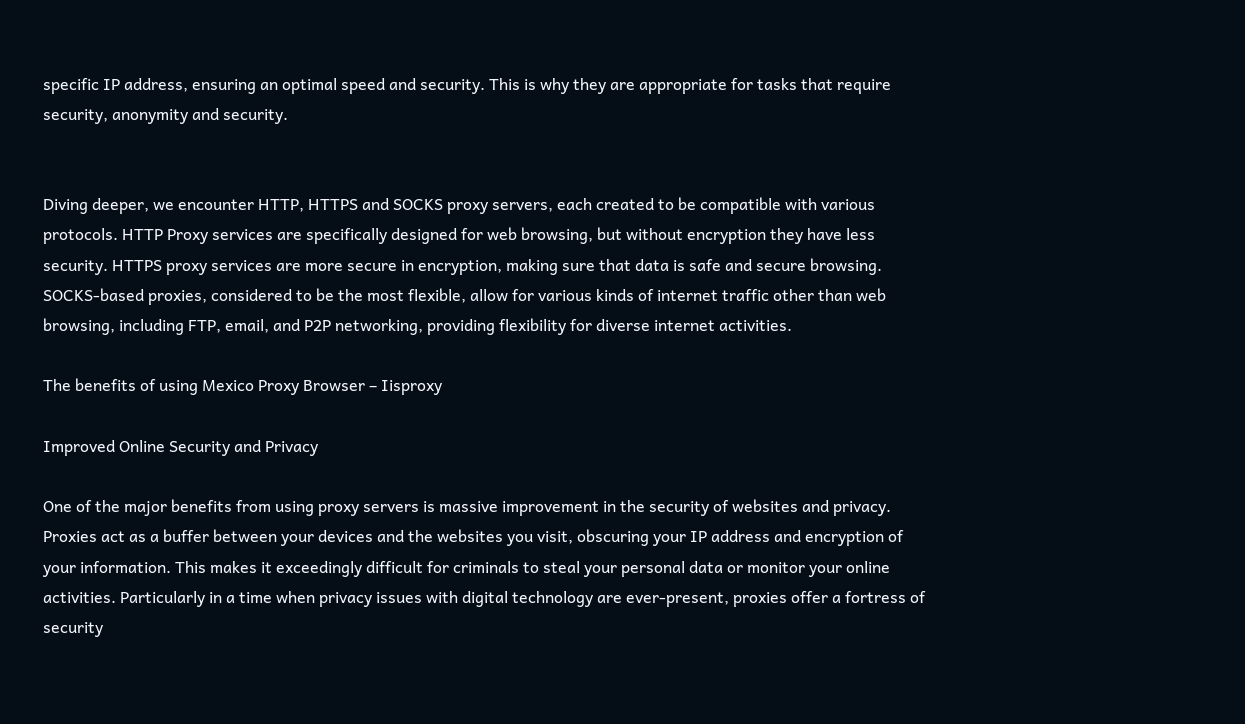specific IP address, ensuring an optimal speed and security. This is why they are appropriate for tasks that require security, anonymity and security.


Diving deeper, we encounter HTTP, HTTPS and SOCKS proxy servers, each created to be compatible with various protocols. HTTP Proxy services are specifically designed for web browsing, but without encryption they have less security. HTTPS proxy services are more secure in encryption, making sure that data is safe and secure browsing. SOCKS-based proxies, considered to be the most flexible, allow for various kinds of internet traffic other than web browsing, including FTP, email, and P2P networking, providing flexibility for diverse internet activities.

The benefits of using Mexico Proxy Browser – Iisproxy

Improved Online Security and Privacy

One of the major benefits from using proxy servers is massive improvement in the security of websites and privacy. Proxies act as a buffer between your devices and the websites you visit, obscuring your IP address and encryption of your information. This makes it exceedingly difficult for criminals to steal your personal data or monitor your online activities. Particularly in a time when privacy issues with digital technology are ever-present, proxies offer a fortress of security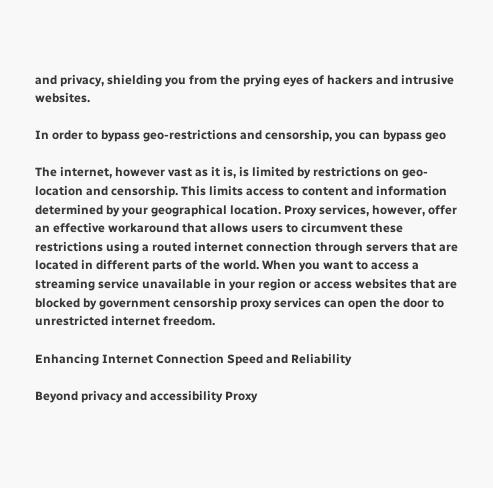and privacy, shielding you from the prying eyes of hackers and intrusive websites.

In order to bypass geo-restrictions and censorship, you can bypass geo

The internet, however vast as it is, is limited by restrictions on geo-location and censorship. This limits access to content and information determined by your geographical location. Proxy services, however, offer an effective workaround that allows users to circumvent these restrictions using a routed internet connection through servers that are located in different parts of the world. When you want to access a streaming service unavailable in your region or access websites that are blocked by government censorship proxy services can open the door to unrestricted internet freedom.

Enhancing Internet Connection Speed and Reliability

Beyond privacy and accessibility Proxy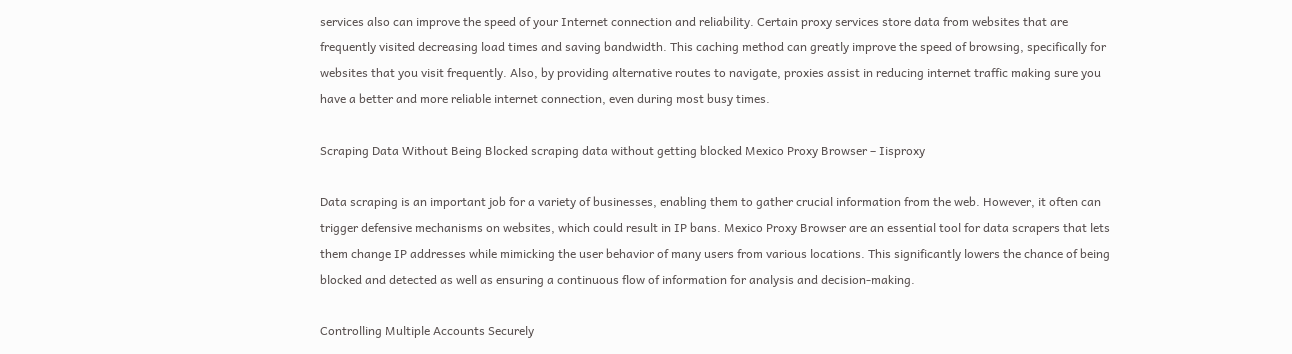services also can improve the speed of your Internet connection and reliability. Certain proxy services store data from websites that are frequently visited decreasing load times and saving bandwidth. This caching method can greatly improve the speed of browsing, specifically for websites that you visit frequently. Also, by providing alternative routes to navigate, proxies assist in reducing internet traffic making sure you have a better and more reliable internet connection, even during most busy times.

Scraping Data Without Being Blocked scraping data without getting blocked Mexico Proxy Browser – Iisproxy

Data scraping is an important job for a variety of businesses, enabling them to gather crucial information from the web. However, it often can trigger defensive mechanisms on websites, which could result in IP bans. Mexico Proxy Browser are an essential tool for data scrapers that lets them change IP addresses while mimicking the user behavior of many users from various locations. This significantly lowers the chance of being blocked and detected as well as ensuring a continuous flow of information for analysis and decision-making.

Controlling Multiple Accounts Securely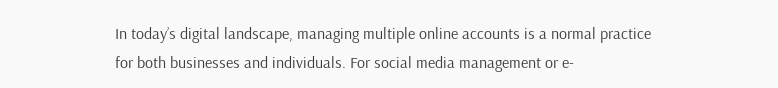In today’s digital landscape, managing multiple online accounts is a normal practice for both businesses and individuals. For social media management or e-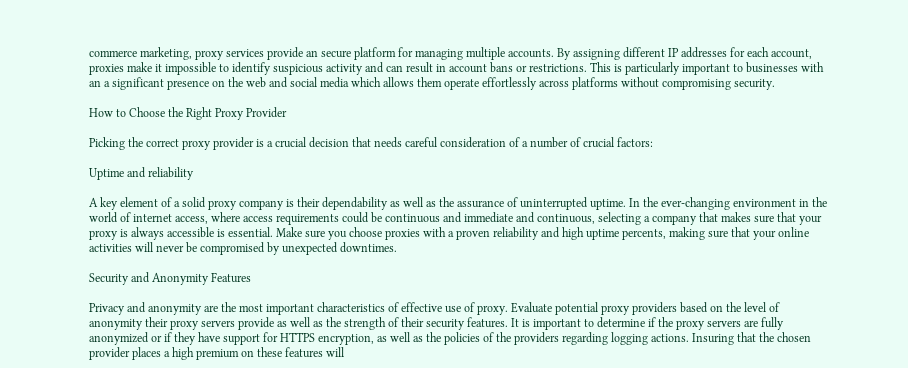commerce marketing, proxy services provide an secure platform for managing multiple accounts. By assigning different IP addresses for each account, proxies make it impossible to identify suspicious activity and can result in account bans or restrictions. This is particularly important to businesses with an a significant presence on the web and social media which allows them operate effortlessly across platforms without compromising security.

How to Choose the Right Proxy Provider

Picking the correct proxy provider is a crucial decision that needs careful consideration of a number of crucial factors:

Uptime and reliability

A key element of a solid proxy company is their dependability as well as the assurance of uninterrupted uptime. In the ever-changing environment in the world of internet access, where access requirements could be continuous and immediate and continuous, selecting a company that makes sure that your proxy is always accessible is essential. Make sure you choose proxies with a proven reliability and high uptime percents, making sure that your online activities will never be compromised by unexpected downtimes.

Security and Anonymity Features

Privacy and anonymity are the most important characteristics of effective use of proxy. Evaluate potential proxy providers based on the level of anonymity their proxy servers provide as well as the strength of their security features. It is important to determine if the proxy servers are fully anonymized or if they have support for HTTPS encryption, as well as the policies of the providers regarding logging actions. Insuring that the chosen provider places a high premium on these features will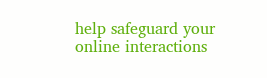help safeguard your online interactions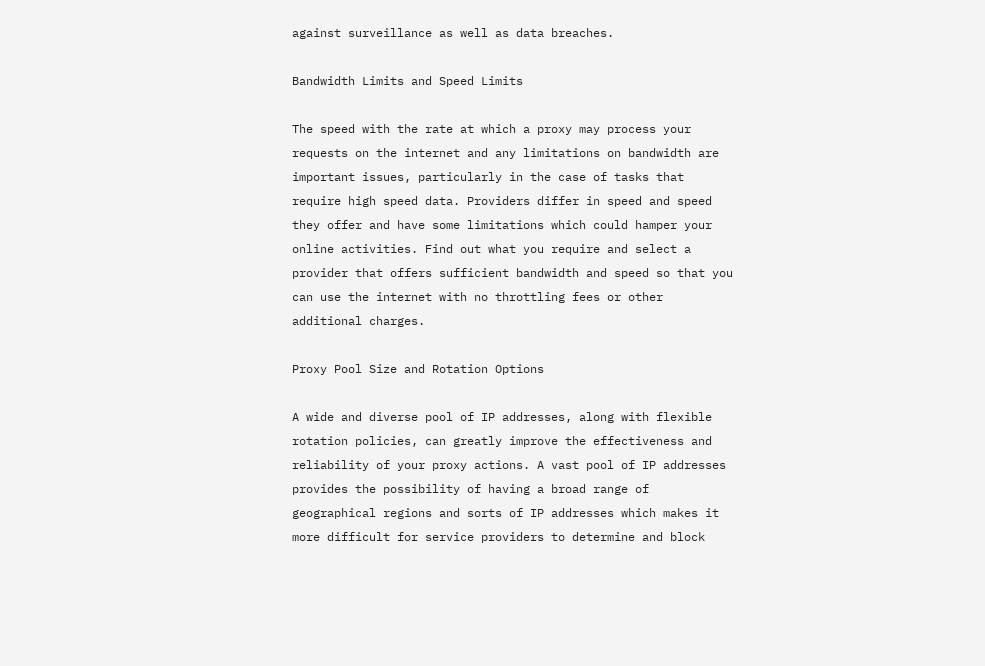against surveillance as well as data breaches.

Bandwidth Limits and Speed Limits

The speed with the rate at which a proxy may process your requests on the internet and any limitations on bandwidth are important issues, particularly in the case of tasks that require high speed data. Providers differ in speed and speed they offer and have some limitations which could hamper your online activities. Find out what you require and select a provider that offers sufficient bandwidth and speed so that you can use the internet with no throttling fees or other additional charges.

Proxy Pool Size and Rotation Options

A wide and diverse pool of IP addresses, along with flexible rotation policies, can greatly improve the effectiveness and reliability of your proxy actions. A vast pool of IP addresses provides the possibility of having a broad range of geographical regions and sorts of IP addresses which makes it more difficult for service providers to determine and block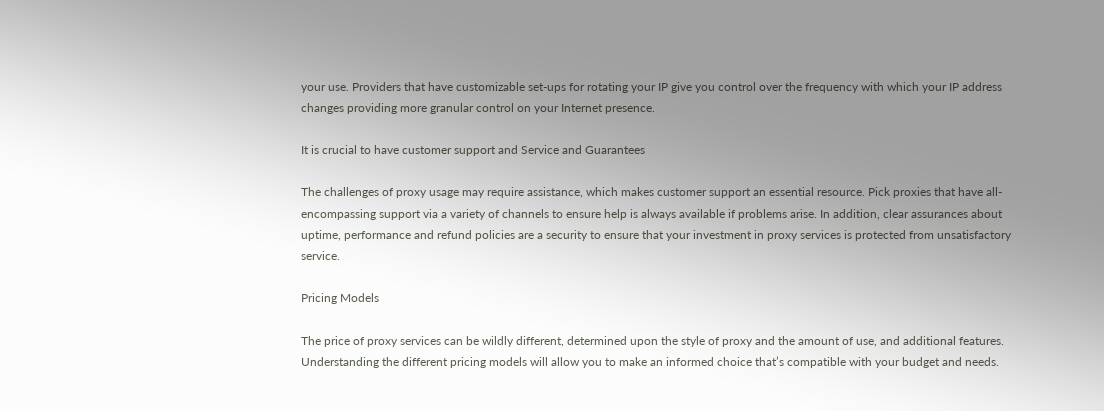your use. Providers that have customizable set-ups for rotating your IP give you control over the frequency with which your IP address changes providing more granular control on your Internet presence.

It is crucial to have customer support and Service and Guarantees

The challenges of proxy usage may require assistance, which makes customer support an essential resource. Pick proxies that have all-encompassing support via a variety of channels to ensure help is always available if problems arise. In addition, clear assurances about uptime, performance and refund policies are a security to ensure that your investment in proxy services is protected from unsatisfactory service.

Pricing Models

The price of proxy services can be wildly different, determined upon the style of proxy and the amount of use, and additional features. Understanding the different pricing models will allow you to make an informed choice that’s compatible with your budget and needs.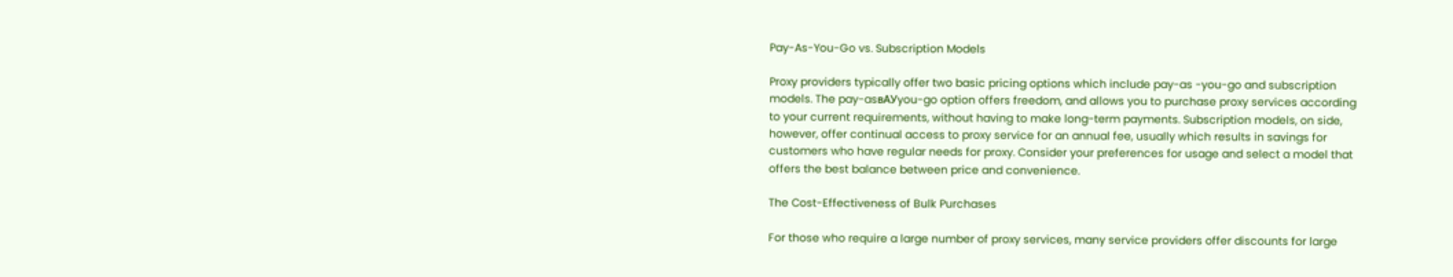Pay-As-You-Go vs. Subscription Models

Proxy providers typically offer two basic pricing options which include pay-as -you-go and subscription models. The pay-asвАУyou-go option offers freedom, and allows you to purchase proxy services according to your current requirements, without having to make long-term payments. Subscription models, on side, however, offer continual access to proxy service for an annual fee, usually which results in savings for customers who have regular needs for proxy. Consider your preferences for usage and select a model that offers the best balance between price and convenience.

The Cost-Effectiveness of Bulk Purchases

For those who require a large number of proxy services, many service providers offer discounts for large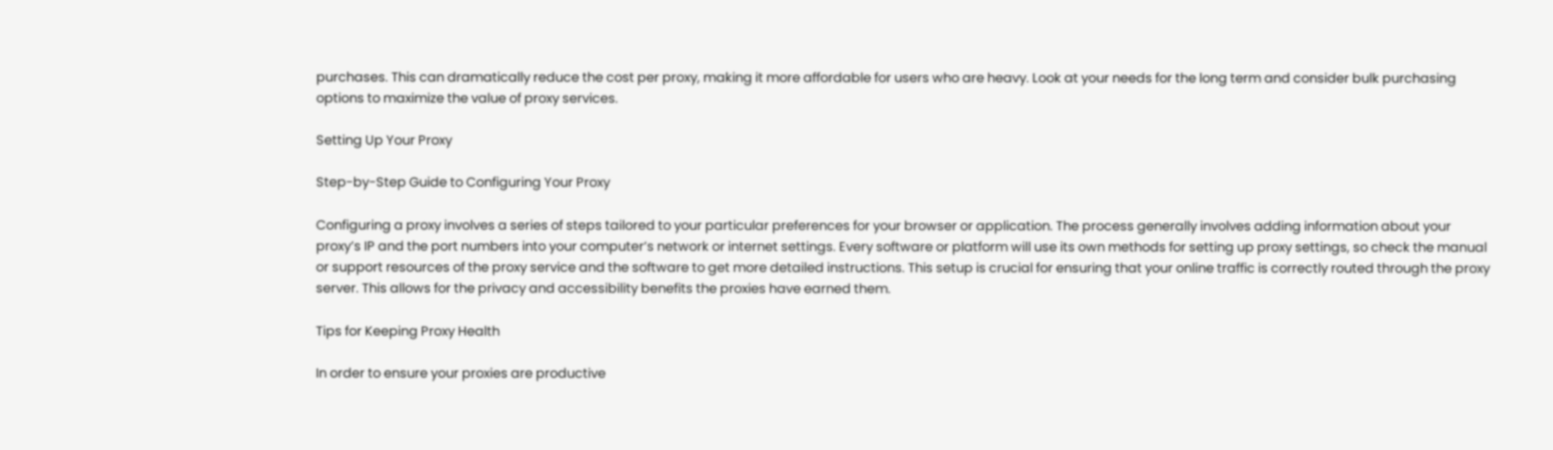purchases. This can dramatically reduce the cost per proxy, making it more affordable for users who are heavy. Look at your needs for the long term and consider bulk purchasing options to maximize the value of proxy services.

Setting Up Your Proxy

Step-by-Step Guide to Configuring Your Proxy

Configuring a proxy involves a series of steps tailored to your particular preferences for your browser or application. The process generally involves adding information about your proxy’s IP and the port numbers into your computer’s network or internet settings. Every software or platform will use its own methods for setting up proxy settings, so check the manual or support resources of the proxy service and the software to get more detailed instructions. This setup is crucial for ensuring that your online traffic is correctly routed through the proxy server. This allows for the privacy and accessibility benefits the proxies have earned them.

Tips for Keeping Proxy Health

In order to ensure your proxies are productive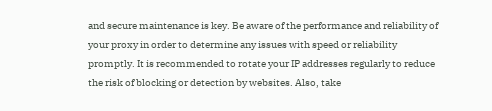and secure maintenance is key. Be aware of the performance and reliability of your proxy in order to determine any issues with speed or reliability promptly. It is recommended to rotate your IP addresses regularly to reduce the risk of blocking or detection by websites. Also, take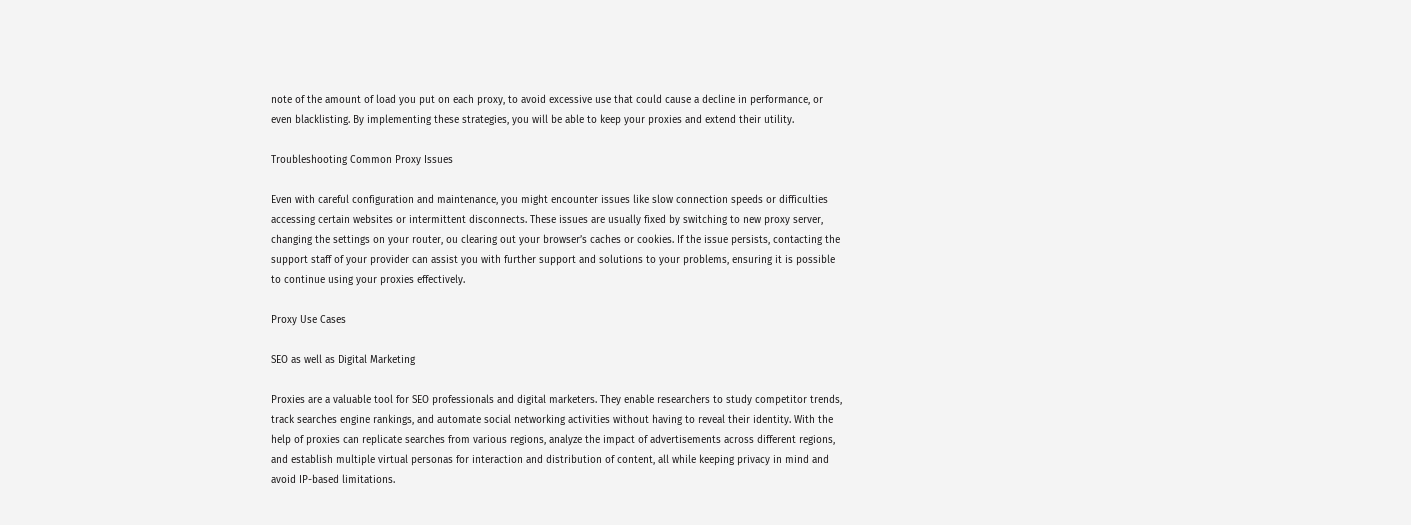note of the amount of load you put on each proxy, to avoid excessive use that could cause a decline in performance, or even blacklisting. By implementing these strategies, you will be able to keep your proxies and extend their utility.

Troubleshooting Common Proxy Issues

Even with careful configuration and maintenance, you might encounter issues like slow connection speeds or difficulties accessing certain websites or intermittent disconnects. These issues are usually fixed by switching to new proxy server, changing the settings on your router, ou clearing out your browser’s caches or cookies. If the issue persists, contacting the support staff of your provider can assist you with further support and solutions to your problems, ensuring it is possible to continue using your proxies effectively.

Proxy Use Cases

SEO as well as Digital Marketing

Proxies are a valuable tool for SEO professionals and digital marketers. They enable researchers to study competitor trends, track searches engine rankings, and automate social networking activities without having to reveal their identity. With the help of proxies can replicate searches from various regions, analyze the impact of advertisements across different regions, and establish multiple virtual personas for interaction and distribution of content, all while keeping privacy in mind and avoid IP-based limitations.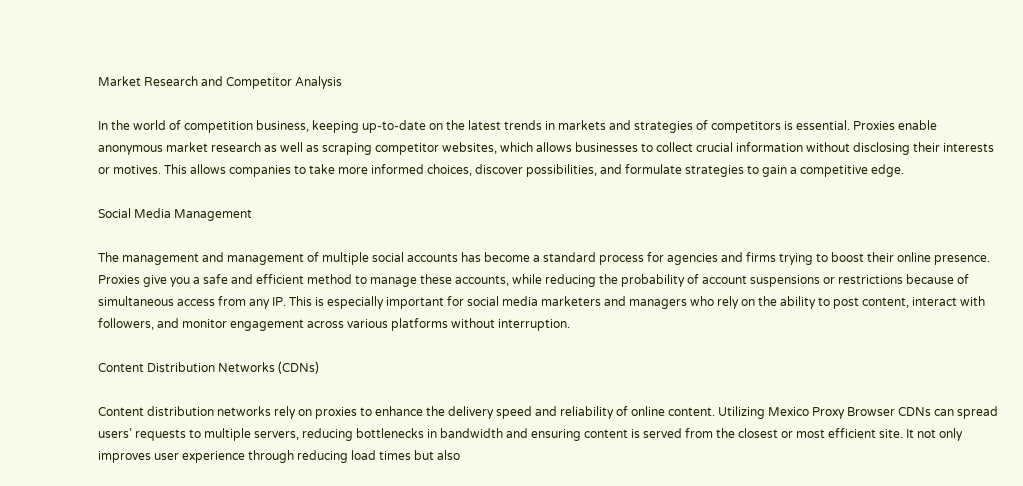Market Research and Competitor Analysis

In the world of competition business, keeping up-to-date on the latest trends in markets and strategies of competitors is essential. Proxies enable anonymous market research as well as scraping competitor websites, which allows businesses to collect crucial information without disclosing their interests or motives. This allows companies to take more informed choices, discover possibilities, and formulate strategies to gain a competitive edge.

Social Media Management

The management and management of multiple social accounts has become a standard process for agencies and firms trying to boost their online presence. Proxies give you a safe and efficient method to manage these accounts, while reducing the probability of account suspensions or restrictions because of simultaneous access from any IP. This is especially important for social media marketers and managers who rely on the ability to post content, interact with followers, and monitor engagement across various platforms without interruption.

Content Distribution Networks (CDNs)

Content distribution networks rely on proxies to enhance the delivery speed and reliability of online content. Utilizing Mexico Proxy Browser CDNs can spread users’ requests to multiple servers, reducing bottlenecks in bandwidth and ensuring content is served from the closest or most efficient site. It not only improves user experience through reducing load times but also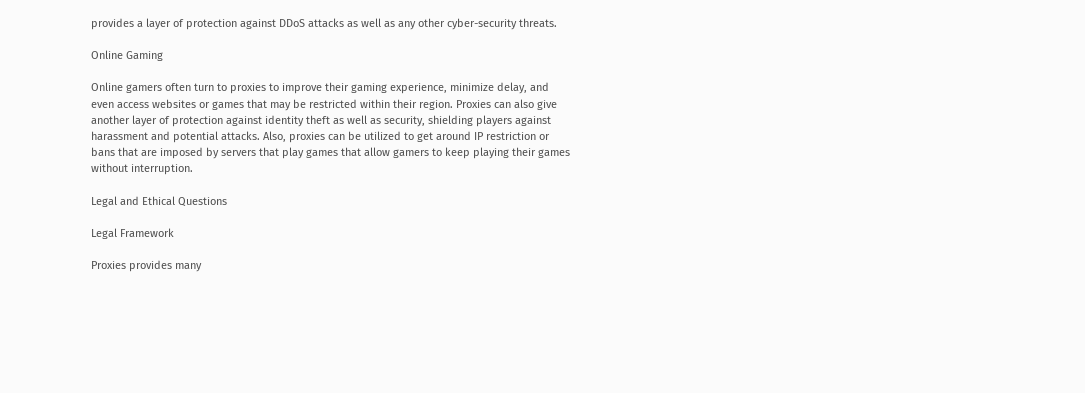provides a layer of protection against DDoS attacks as well as any other cyber-security threats.

Online Gaming

Online gamers often turn to proxies to improve their gaming experience, minimize delay, and even access websites or games that may be restricted within their region. Proxies can also give another layer of protection against identity theft as well as security, shielding players against harassment and potential attacks. Also, proxies can be utilized to get around IP restriction or bans that are imposed by servers that play games that allow gamers to keep playing their games without interruption.

Legal and Ethical Questions

Legal Framework

Proxies provides many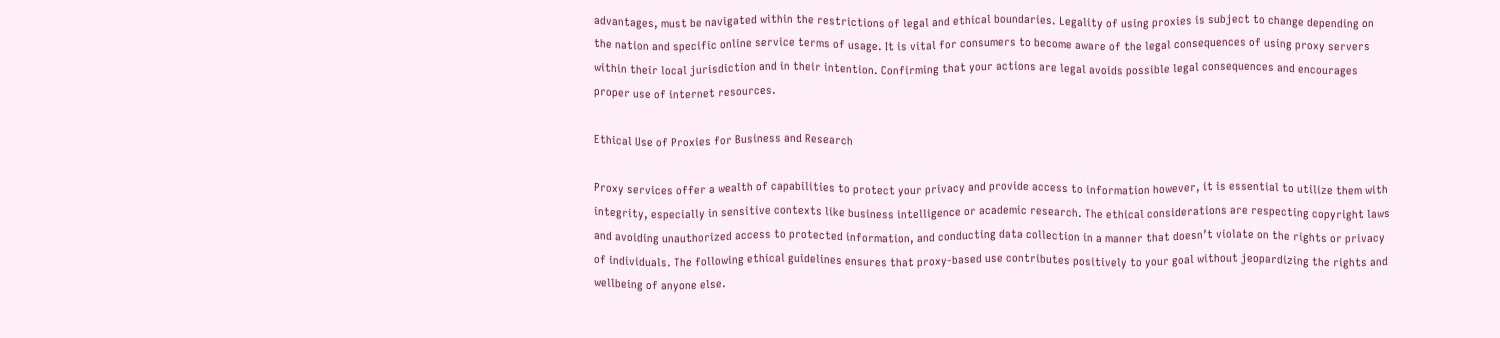advantages, must be navigated within the restrictions of legal and ethical boundaries. Legality of using proxies is subject to change depending on the nation and specific online service terms of usage. It is vital for consumers to become aware of the legal consequences of using proxy servers within their local jurisdiction and in their intention. Confirming that your actions are legal avoids possible legal consequences and encourages proper use of internet resources.

Ethical Use of Proxies for Business and Research

Proxy services offer a wealth of capabilities to protect your privacy and provide access to information however, it is essential to utilize them with integrity, especially in sensitive contexts like business intelligence or academic research. The ethical considerations are respecting copyright laws and avoiding unauthorized access to protected information, and conducting data collection in a manner that doesn’t violate on the rights or privacy of individuals. The following ethical guidelines ensures that proxy-based use contributes positively to your goal without jeopardizing the rights and wellbeing of anyone else.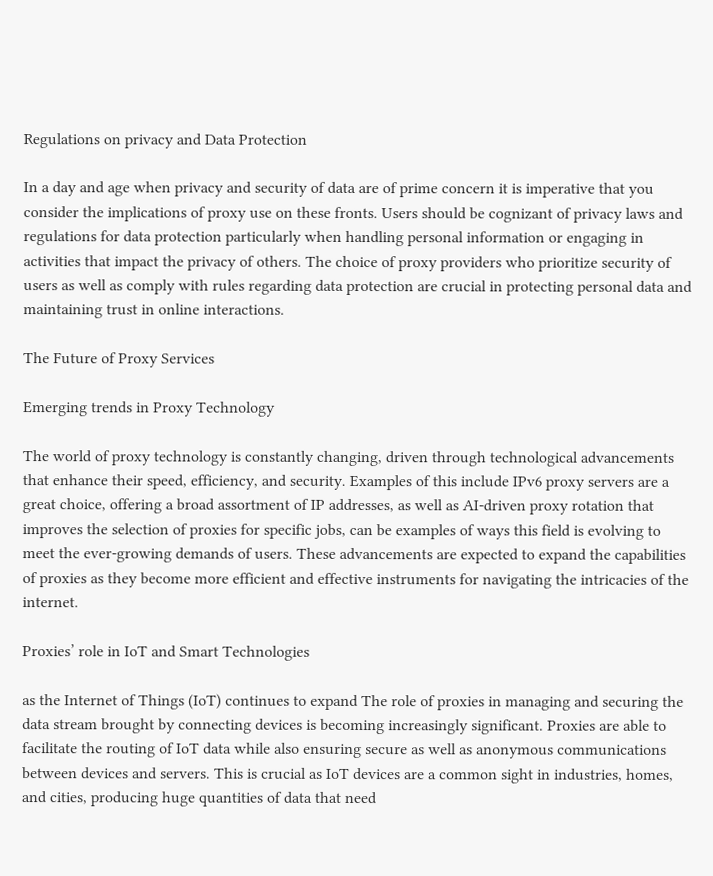Regulations on privacy and Data Protection

In a day and age when privacy and security of data are of prime concern it is imperative that you consider the implications of proxy use on these fronts. Users should be cognizant of privacy laws and regulations for data protection particularly when handling personal information or engaging in activities that impact the privacy of others. The choice of proxy providers who prioritize security of users as well as comply with rules regarding data protection are crucial in protecting personal data and maintaining trust in online interactions.

The Future of Proxy Services

Emerging trends in Proxy Technology

The world of proxy technology is constantly changing, driven through technological advancements that enhance their speed, efficiency, and security. Examples of this include IPv6 proxy servers are a great choice, offering a broad assortment of IP addresses, as well as AI-driven proxy rotation that improves the selection of proxies for specific jobs, can be examples of ways this field is evolving to meet the ever-growing demands of users. These advancements are expected to expand the capabilities of proxies as they become more efficient and effective instruments for navigating the intricacies of the internet.

Proxies’ role in IoT and Smart Technologies

as the Internet of Things (IoT) continues to expand The role of proxies in managing and securing the data stream brought by connecting devices is becoming increasingly significant. Proxies are able to facilitate the routing of IoT data while also ensuring secure as well as anonymous communications between devices and servers. This is crucial as IoT devices are a common sight in industries, homes, and cities, producing huge quantities of data that need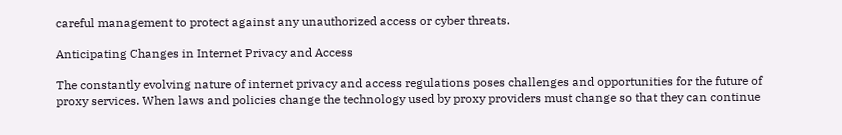careful management to protect against any unauthorized access or cyber threats.

Anticipating Changes in Internet Privacy and Access

The constantly evolving nature of internet privacy and access regulations poses challenges and opportunities for the future of proxy services. When laws and policies change the technology used by proxy providers must change so that they can continue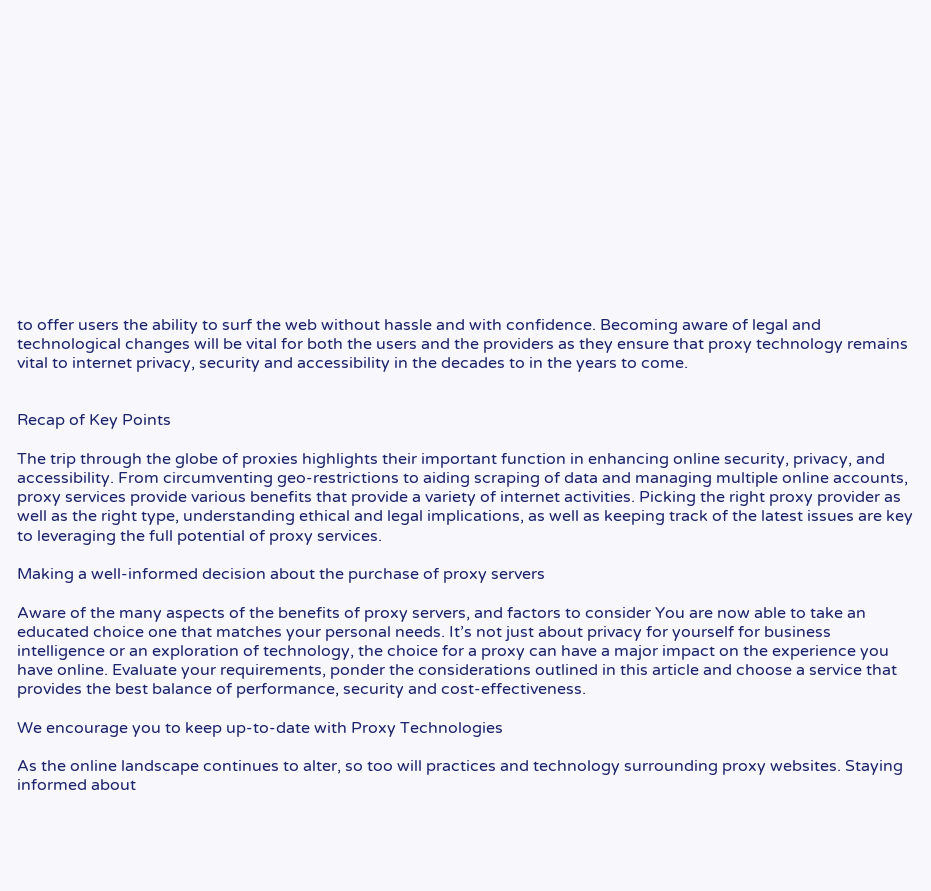to offer users the ability to surf the web without hassle and with confidence. Becoming aware of legal and technological changes will be vital for both the users and the providers as they ensure that proxy technology remains vital to internet privacy, security and accessibility in the decades to in the years to come.


Recap of Key Points

The trip through the globe of proxies highlights their important function in enhancing online security, privacy, and accessibility. From circumventing geo-restrictions to aiding scraping of data and managing multiple online accounts, proxy services provide various benefits that provide a variety of internet activities. Picking the right proxy provider as well as the right type, understanding ethical and legal implications, as well as keeping track of the latest issues are key to leveraging the full potential of proxy services.

Making a well-informed decision about the purchase of proxy servers

Aware of the many aspects of the benefits of proxy servers, and factors to consider You are now able to take an educated choice one that matches your personal needs. It’s not just about privacy for yourself for business intelligence or an exploration of technology, the choice for a proxy can have a major impact on the experience you have online. Evaluate your requirements, ponder the considerations outlined in this article and choose a service that provides the best balance of performance, security and cost-effectiveness.

We encourage you to keep up-to-date with Proxy Technologies

As the online landscape continues to alter, so too will practices and technology surrounding proxy websites. Staying informed about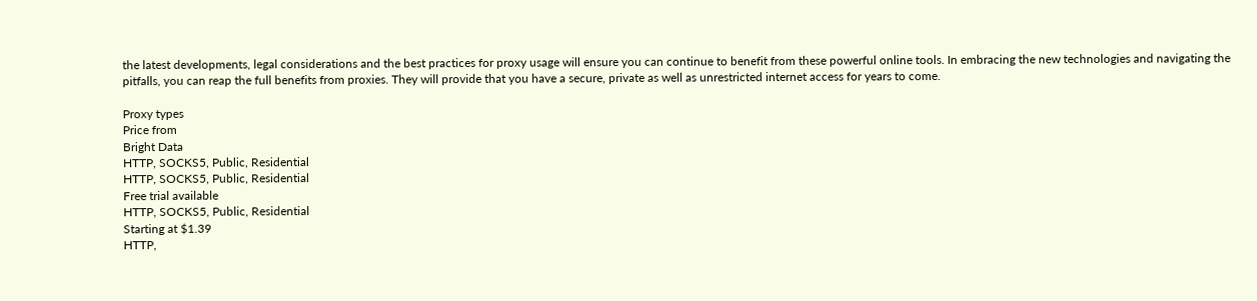the latest developments, legal considerations and the best practices for proxy usage will ensure you can continue to benefit from these powerful online tools. In embracing the new technologies and navigating the pitfalls, you can reap the full benefits from proxies. They will provide that you have a secure, private as well as unrestricted internet access for years to come.

Proxy types
Price from
Bright Data
HTTP, SOCKS5, Public, Residential
HTTP, SOCKS5, Public, Residential
Free trial available
HTTP, SOCKS5, Public, Residential
Starting at $1.39
HTTP,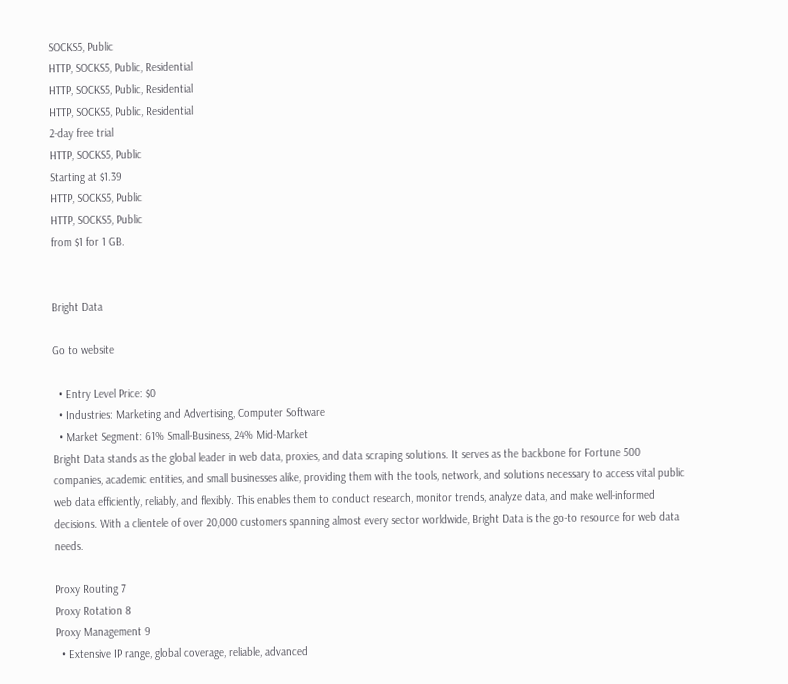SOCKS5, Public
HTTP, SOCKS5, Public, Residential
HTTP, SOCKS5, Public, Residential
HTTP, SOCKS5, Public, Residential
2-day free trial
HTTP, SOCKS5, Public
Starting at $1.39
HTTP, SOCKS5, Public
HTTP, SOCKS5, Public
from $1 for 1 GB.


Bright Data

Go to website

  • Entry Level Price: $0
  • Industries: Marketing and Advertising, Computer Software
  • Market Segment: 61% Small-Business, 24% Mid-Market
Bright Data stands as the global leader in web data, proxies, and data scraping solutions. It serves as the backbone for Fortune 500 companies, academic entities, and small businesses alike, providing them with the tools, network, and solutions necessary to access vital public web data efficiently, reliably, and flexibly. This enables them to conduct research, monitor trends, analyze data, and make well-informed decisions. With a clientele of over 20,000 customers spanning almost every sector worldwide, Bright Data is the go-to resource for web data needs.

Proxy Routing 7
Proxy Rotation 8
Proxy Management 9
  • Extensive IP range, global coverage, reliable, advanced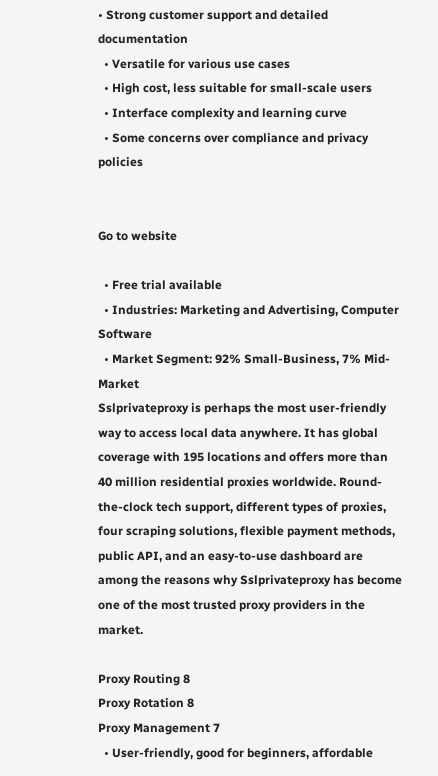• Strong customer support and detailed documentation
  • Versatile for various use cases
  • High cost, less suitable for small-scale users
  • Interface complexity and learning curve
  • Some concerns over compliance and privacy policies


Go to website

  • Free trial available
  • Industries: Marketing and Advertising, Computer Software
  • Market Segment: 92% Small-Business, 7% Mid-Market
Sslprivateproxy is perhaps the most user-friendly way to access local data anywhere. It has global coverage with 195 locations and offers more than 40 million residential proxies worldwide. Round-the-clock tech support, different types of proxies, four scraping solutions, flexible payment methods, public API, and an easy-to-use dashboard are among the reasons why Sslprivateproxy has become one of the most trusted proxy providers in the market.

Proxy Routing 8
Proxy Rotation 8
Proxy Management 7
  • User-friendly, good for beginners, affordable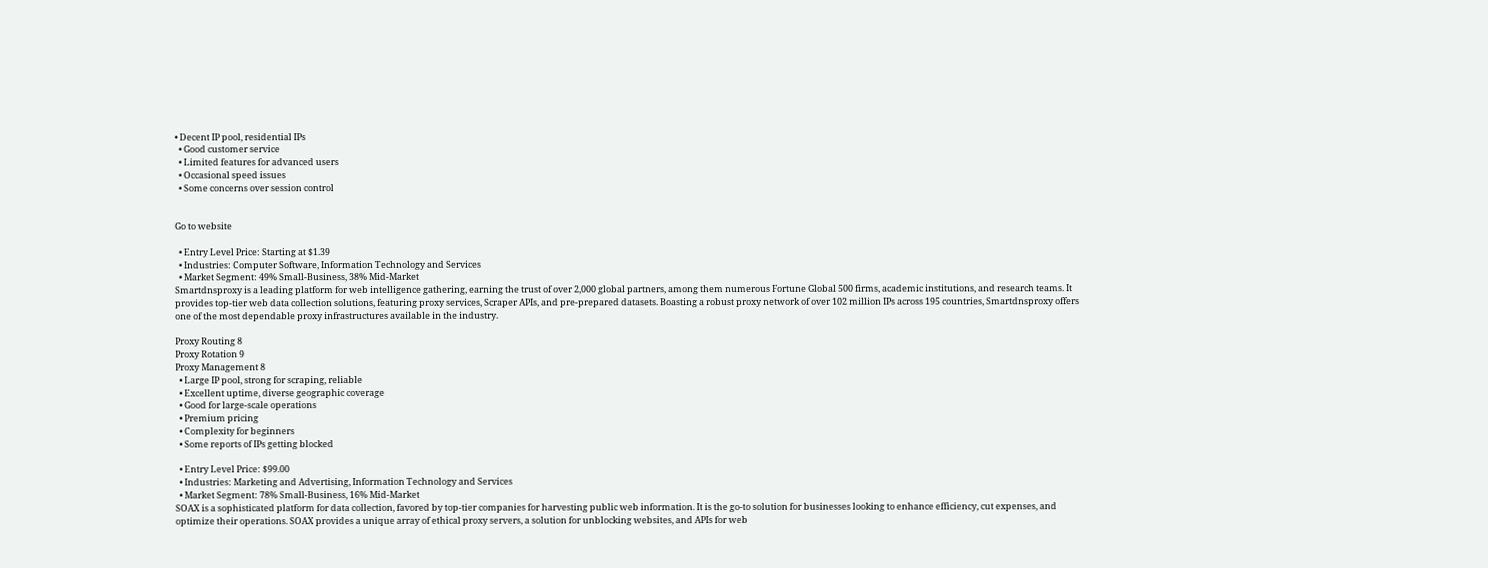• Decent IP pool, residential IPs
  • Good customer service
  • Limited features for advanced users
  • Occasional speed issues
  • Some concerns over session control


Go to website

  • Entry Level Price: Starting at $1.39
  • Industries: Computer Software, Information Technology and Services
  • Market Segment: 49% Small-Business, 38% Mid-Market
Smartdnsproxy is a leading platform for web intelligence gathering, earning the trust of over 2,000 global partners, among them numerous Fortune Global 500 firms, academic institutions, and research teams. It provides top-tier web data collection solutions, featuring proxy services, Scraper APIs, and pre-prepared datasets. Boasting a robust proxy network of over 102 million IPs across 195 countries, Smartdnsproxy offers one of the most dependable proxy infrastructures available in the industry.

Proxy Routing 8
Proxy Rotation 9
Proxy Management 8
  • Large IP pool, strong for scraping, reliable
  • Excellent uptime, diverse geographic coverage
  • Good for large-scale operations
  • Premium pricing
  • Complexity for beginners
  • Some reports of IPs getting blocked

  • Entry Level Price: $99.00
  • Industries: Marketing and Advertising, Information Technology and Services
  • Market Segment: 78% Small-Business, 16% Mid-Market
SOAX is a sophisticated platform for data collection, favored by top-tier companies for harvesting public web information. It is the go-to solution for businesses looking to enhance efficiency, cut expenses, and optimize their operations. SOAX provides a unique array of ethical proxy servers, a solution for unblocking websites, and APIs for web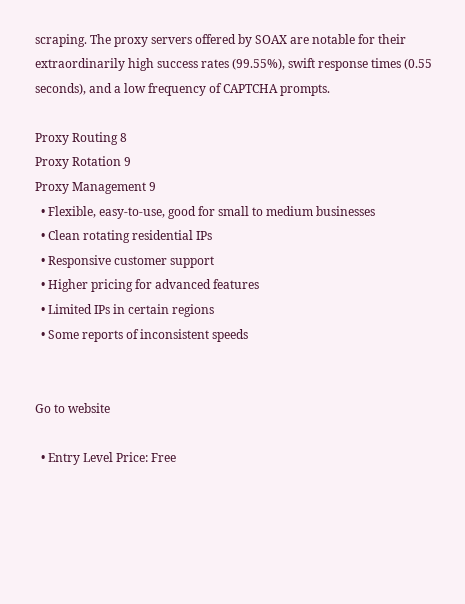scraping. The proxy servers offered by SOAX are notable for their extraordinarily high success rates (99.55%), swift response times (0.55 seconds), and a low frequency of CAPTCHA prompts.

Proxy Routing 8
Proxy Rotation 9
Proxy Management 9
  • Flexible, easy-to-use, good for small to medium businesses
  • Clean rotating residential IPs
  • Responsive customer support
  • Higher pricing for advanced features
  • Limited IPs in certain regions
  • Some reports of inconsistent speeds


Go to website

  • Entry Level Price: Free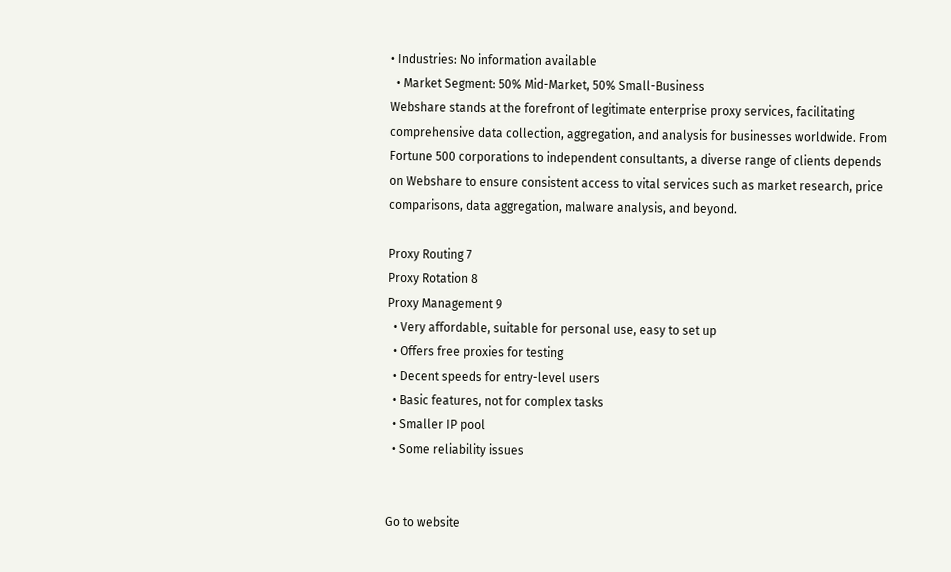• Industries: No information available
  • Market Segment: 50% Mid-Market, 50% Small-Business
Webshare stands at the forefront of legitimate enterprise proxy services, facilitating comprehensive data collection, aggregation, and analysis for businesses worldwide. From Fortune 500 corporations to independent consultants, a diverse range of clients depends on Webshare to ensure consistent access to vital services such as market research, price comparisons, data aggregation, malware analysis, and beyond.

Proxy Routing 7
Proxy Rotation 8
Proxy Management 9
  • Very affordable, suitable for personal use, easy to set up
  • Offers free proxies for testing
  • Decent speeds for entry-level users
  • Basic features, not for complex tasks
  • Smaller IP pool
  • Some reliability issues


Go to website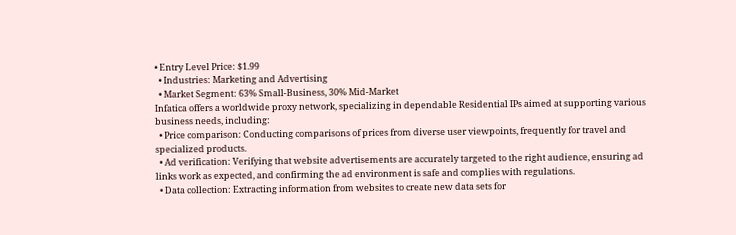• Entry Level Price: $1.99
  • Industries: Marketing and Advertising
  • Market Segment: 63% Small-Business, 30% Mid-Market
Infatica offers a worldwide proxy network, specializing in dependable Residential IPs aimed at supporting various business needs, including:
  • Price comparison: Conducting comparisons of prices from diverse user viewpoints, frequently for travel and specialized products.
  • Ad verification: Verifying that website advertisements are accurately targeted to the right audience, ensuring ad links work as expected, and confirming the ad environment is safe and complies with regulations.
  • Data collection: Extracting information from websites to create new data sets for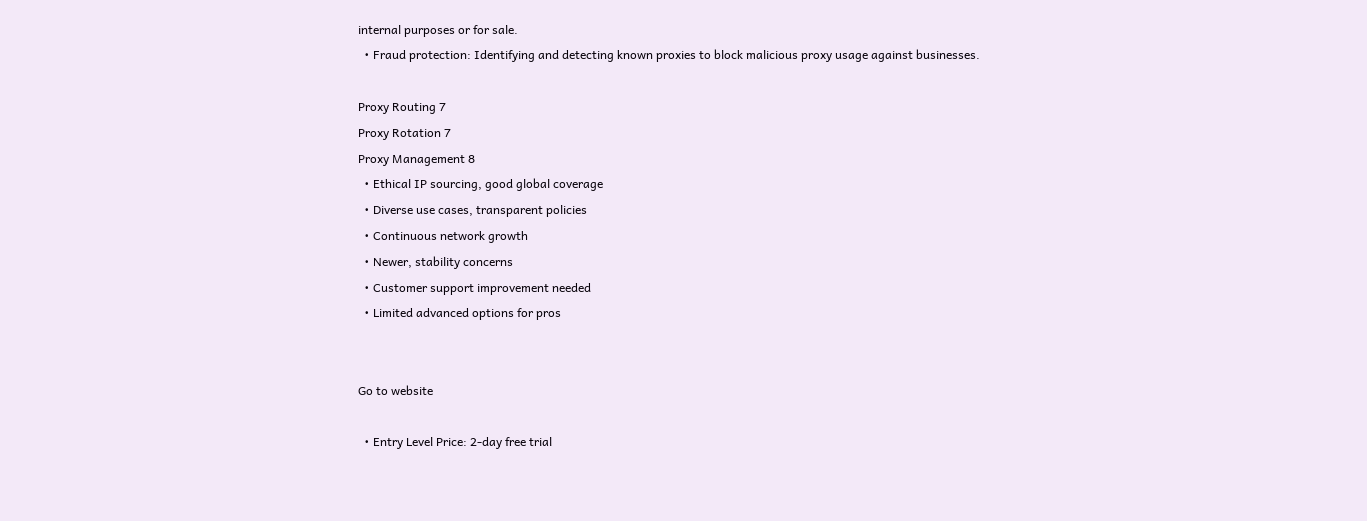internal purposes or for sale.
  • Fraud protection: Identifying and detecting known proxies to block malicious proxy usage against businesses.

Proxy Routing 7
Proxy Rotation 7
Proxy Management 8
  • Ethical IP sourcing, good global coverage
  • Diverse use cases, transparent policies
  • Continuous network growth
  • Newer, stability concerns
  • Customer support improvement needed
  • Limited advanced options for pros


Go to website

  • Entry Level Price: 2-day free trial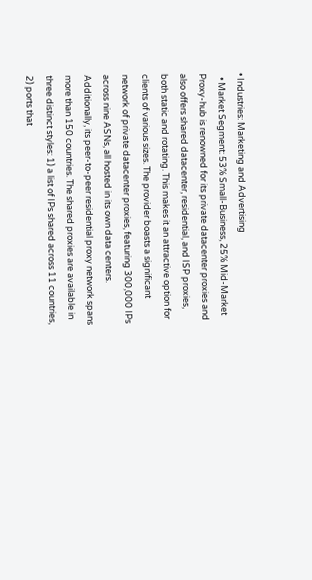• Industries: Marketing and Advertising
  • Market Segment: 53% Small-Business, 25% Mid-Market
Proxy-hub is renowned for its private datacenter proxies and also offers shared datacenter, residential, and ISP proxies, both static and rotating. This makes it an attractive option for clients of various sizes. The provider boasts a significant network of private datacenter proxies, featuring 300,000 IPs across nine ASNs, all hosted in its own data centers. Additionally, its peer-to-peer residential proxy network spans more than 150 countries. The shared proxies are available in three distinct styles: 1) a list of IPs shared across 11 countries, 2) ports that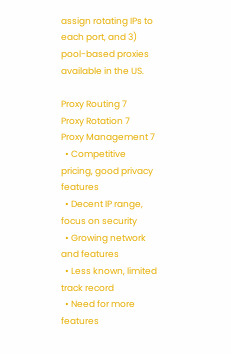assign rotating IPs to each port, and 3) pool-based proxies available in the US.

Proxy Routing 7
Proxy Rotation 7
Proxy Management 7
  • Competitive pricing, good privacy features
  • Decent IP range, focus on security
  • Growing network and features
  • Less known, limited track record
  • Need for more features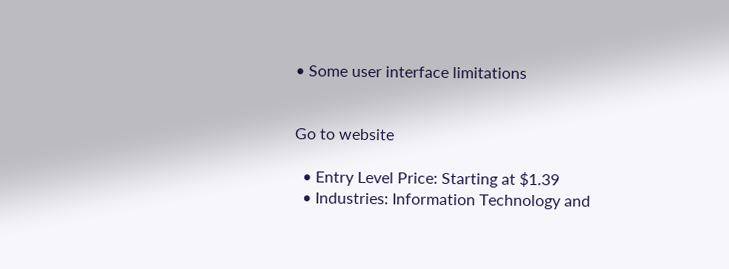• Some user interface limitations


Go to website

  • Entry Level Price: Starting at $1.39
  • Industries: Information Technology and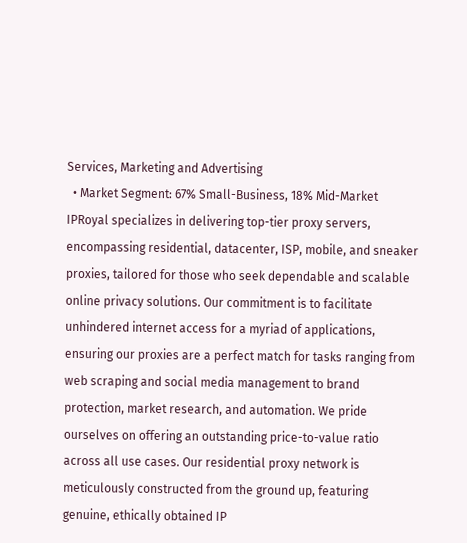Services, Marketing and Advertising
  • Market Segment: 67% Small-Business, 18% Mid-Market
IPRoyal specializes in delivering top-tier proxy servers, encompassing residential, datacenter, ISP, mobile, and sneaker proxies, tailored for those who seek dependable and scalable online privacy solutions. Our commitment is to facilitate unhindered internet access for a myriad of applications, ensuring our proxies are a perfect match for tasks ranging from web scraping and social media management to brand protection, market research, and automation. We pride ourselves on offering an outstanding price-to-value ratio across all use cases. Our residential proxy network is meticulously constructed from the ground up, featuring genuine, ethically obtained IP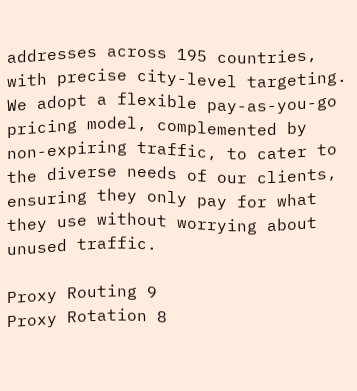addresses across 195 countries, with precise city-level targeting. We adopt a flexible pay-as-you-go pricing model, complemented by non-expiring traffic, to cater to the diverse needs of our clients, ensuring they only pay for what they use without worrying about unused traffic.

Proxy Routing 9
Proxy Rotation 8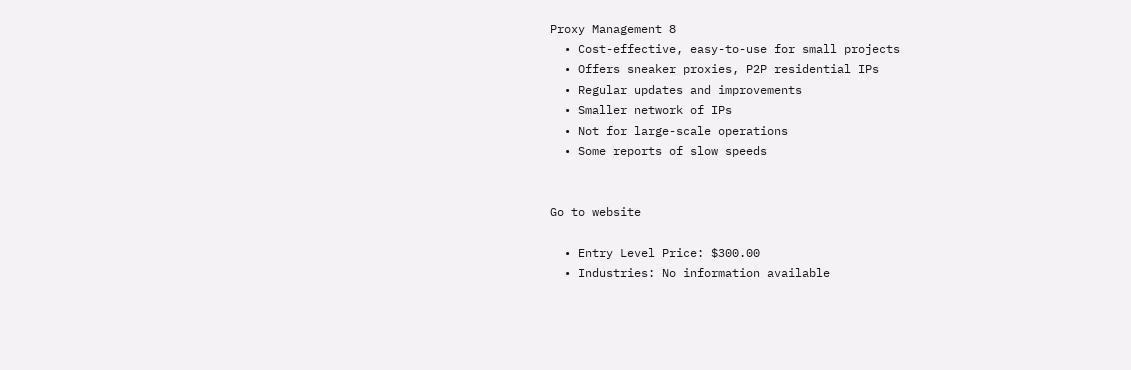Proxy Management 8
  • Cost-effective, easy-to-use for small projects
  • Offers sneaker proxies, P2P residential IPs
  • Regular updates and improvements
  • Smaller network of IPs
  • Not for large-scale operations
  • Some reports of slow speeds


Go to website

  • Entry Level Price: $300.00
  • Industries: No information available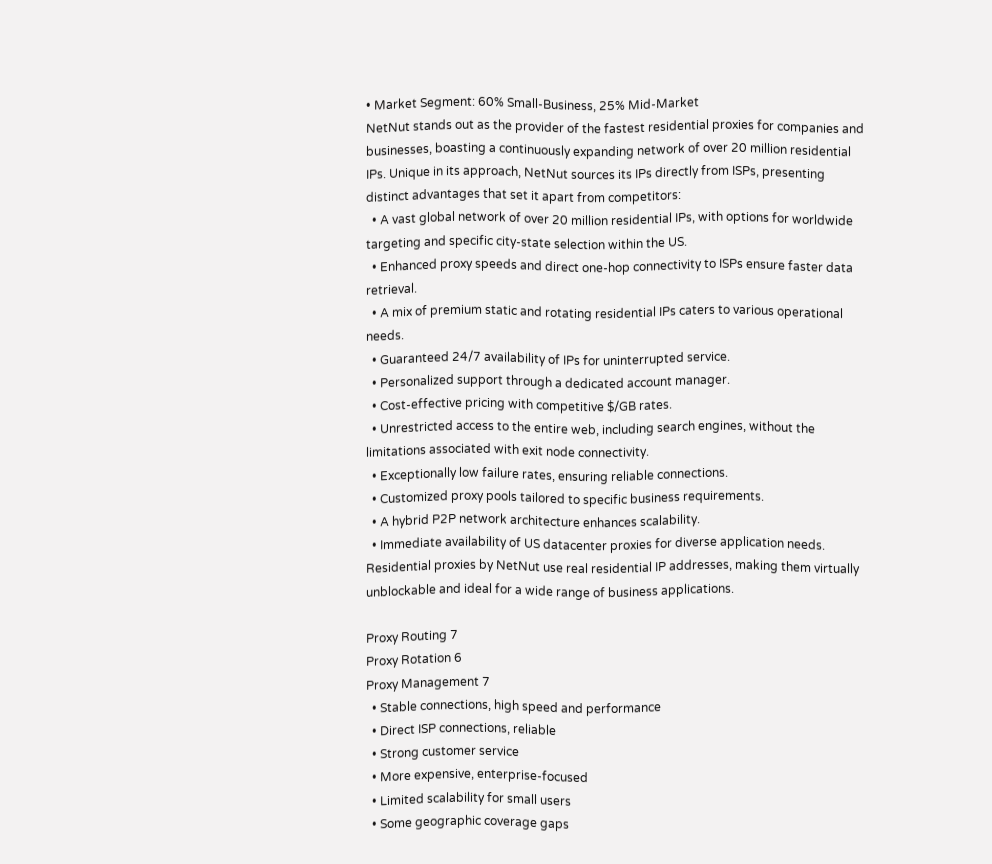• Market Segment: 60% Small-Business, 25% Mid-Market
NetNut stands out as the provider of the fastest residential proxies for companies and businesses, boasting a continuously expanding network of over 20 million residential IPs. Unique in its approach, NetNut sources its IPs directly from ISPs, presenting distinct advantages that set it apart from competitors:
  • A vast global network of over 20 million residential IPs, with options for worldwide targeting and specific city-state selection within the US.
  • Enhanced proxy speeds and direct one-hop connectivity to ISPs ensure faster data retrieval.
  • A mix of premium static and rotating residential IPs caters to various operational needs.
  • Guaranteed 24/7 availability of IPs for uninterrupted service.
  • Personalized support through a dedicated account manager.
  • Cost-effective pricing with competitive $/GB rates.
  • Unrestricted access to the entire web, including search engines, without the limitations associated with exit node connectivity.
  • Exceptionally low failure rates, ensuring reliable connections.
  • Customized proxy pools tailored to specific business requirements.
  • A hybrid P2P network architecture enhances scalability.
  • Immediate availability of US datacenter proxies for diverse application needs.
Residential proxies by NetNut use real residential IP addresses, making them virtually unblockable and ideal for a wide range of business applications.

Proxy Routing 7
Proxy Rotation 6
Proxy Management 7
  • Stable connections, high speed and performance
  • Direct ISP connections, reliable
  • Strong customer service
  • More expensive, enterprise-focused
  • Limited scalability for small users
  • Some geographic coverage gaps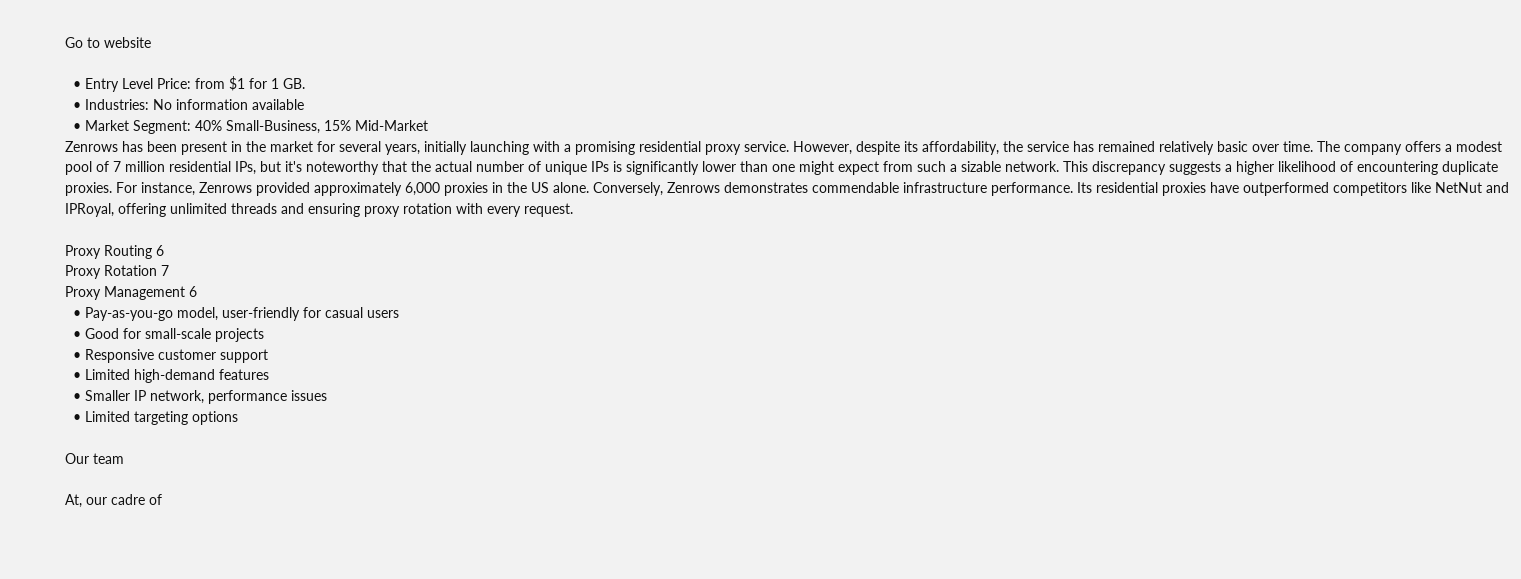Go to website

  • Entry Level Price: from $1 for 1 GB.
  • Industries: No information available
  • Market Segment: 40% Small-Business, 15% Mid-Market
Zenrows has been present in the market for several years, initially launching with a promising residential proxy service. However, despite its affordability, the service has remained relatively basic over time. The company offers a modest pool of 7 million residential IPs, but it's noteworthy that the actual number of unique IPs is significantly lower than one might expect from such a sizable network. This discrepancy suggests a higher likelihood of encountering duplicate proxies. For instance, Zenrows provided approximately 6,000 proxies in the US alone. Conversely, Zenrows demonstrates commendable infrastructure performance. Its residential proxies have outperformed competitors like NetNut and IPRoyal, offering unlimited threads and ensuring proxy rotation with every request.

Proxy Routing 6
Proxy Rotation 7
Proxy Management 6
  • Pay-as-you-go model, user-friendly for casual users
  • Good for small-scale projects
  • Responsive customer support
  • Limited high-demand features
  • Smaller IP network, performance issues
  • Limited targeting options

Our team

At, our cadre of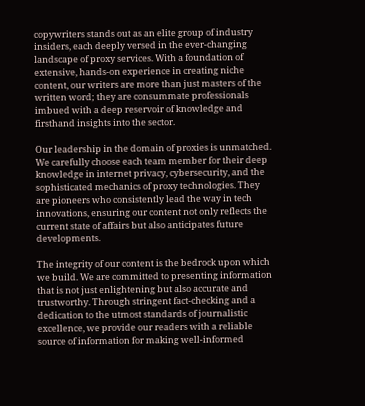copywriters stands out as an elite group of industry insiders, each deeply versed in the ever-changing landscape of proxy services. With a foundation of extensive, hands-on experience in creating niche content, our writers are more than just masters of the written word; they are consummate professionals imbued with a deep reservoir of knowledge and firsthand insights into the sector.

Our leadership in the domain of proxies is unmatched. We carefully choose each team member for their deep knowledge in internet privacy, cybersecurity, and the sophisticated mechanics of proxy technologies. They are pioneers who consistently lead the way in tech innovations, ensuring our content not only reflects the current state of affairs but also anticipates future developments.

The integrity of our content is the bedrock upon which we build. We are committed to presenting information that is not just enlightening but also accurate and trustworthy. Through stringent fact-checking and a dedication to the utmost standards of journalistic excellence, we provide our readers with a reliable source of information for making well-informed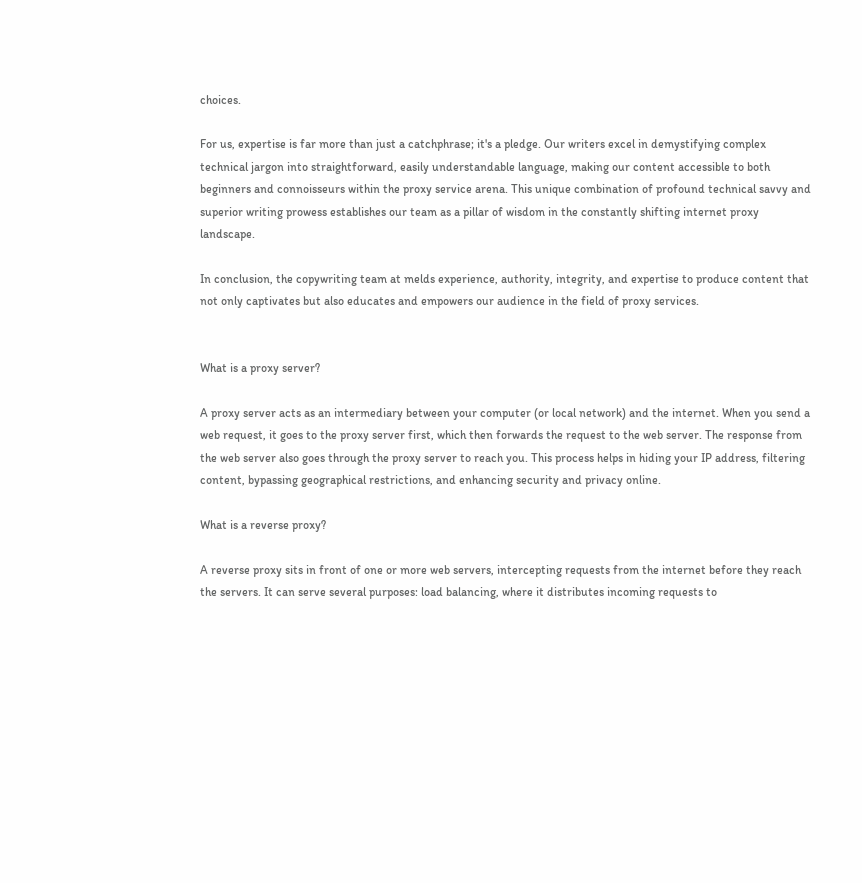choices.

For us, expertise is far more than just a catchphrase; it's a pledge. Our writers excel in demystifying complex technical jargon into straightforward, easily understandable language, making our content accessible to both beginners and connoisseurs within the proxy service arena. This unique combination of profound technical savvy and superior writing prowess establishes our team as a pillar of wisdom in the constantly shifting internet proxy landscape.

In conclusion, the copywriting team at melds experience, authority, integrity, and expertise to produce content that not only captivates but also educates and empowers our audience in the field of proxy services.


What is a proxy server?

A proxy server acts as an intermediary between your computer (or local network) and the internet. When you send a web request, it goes to the proxy server first, which then forwards the request to the web server. The response from the web server also goes through the proxy server to reach you. This process helps in hiding your IP address, filtering content, bypassing geographical restrictions, and enhancing security and privacy online.

What is a reverse proxy?

A reverse proxy sits in front of one or more web servers, intercepting requests from the internet before they reach the servers. It can serve several purposes: load balancing, where it distributes incoming requests to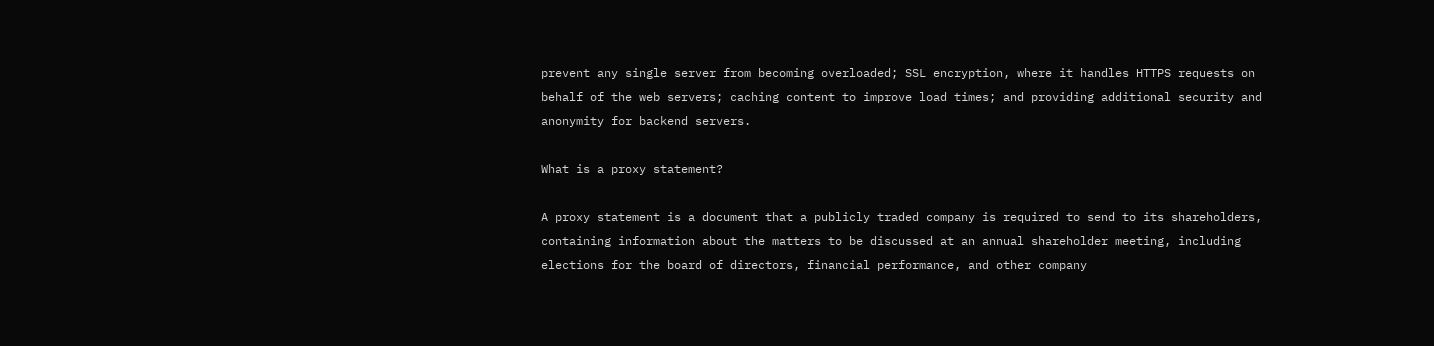prevent any single server from becoming overloaded; SSL encryption, where it handles HTTPS requests on behalf of the web servers; caching content to improve load times; and providing additional security and anonymity for backend servers.

What is a proxy statement?

A proxy statement is a document that a publicly traded company is required to send to its shareholders, containing information about the matters to be discussed at an annual shareholder meeting, including elections for the board of directors, financial performance, and other company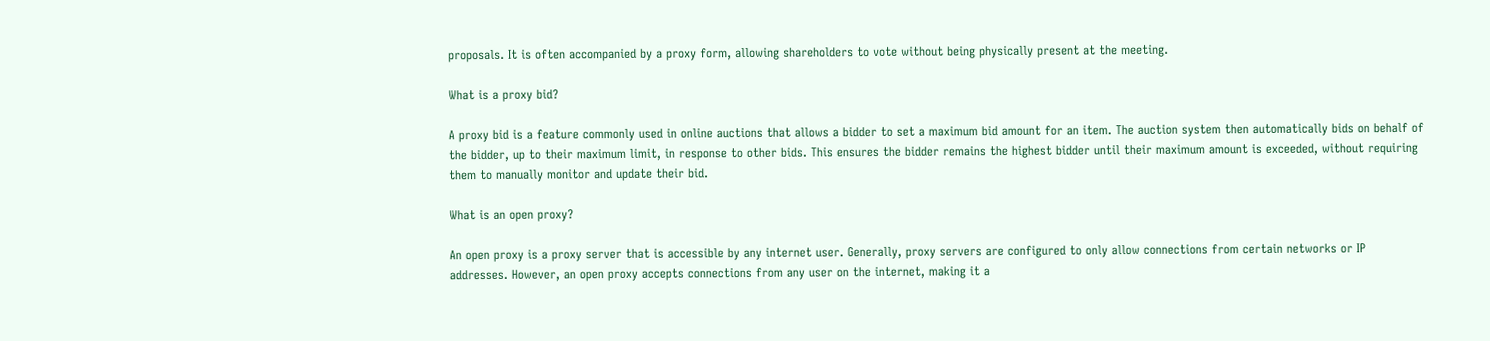proposals. It is often accompanied by a proxy form, allowing shareholders to vote without being physically present at the meeting.

What is a proxy bid?

A proxy bid is a feature commonly used in online auctions that allows a bidder to set a maximum bid amount for an item. The auction system then automatically bids on behalf of the bidder, up to their maximum limit, in response to other bids. This ensures the bidder remains the highest bidder until their maximum amount is exceeded, without requiring them to manually monitor and update their bid.

What is an open proxy?

An open proxy is a proxy server that is accessible by any internet user. Generally, proxy servers are configured to only allow connections from certain networks or IP addresses. However, an open proxy accepts connections from any user on the internet, making it a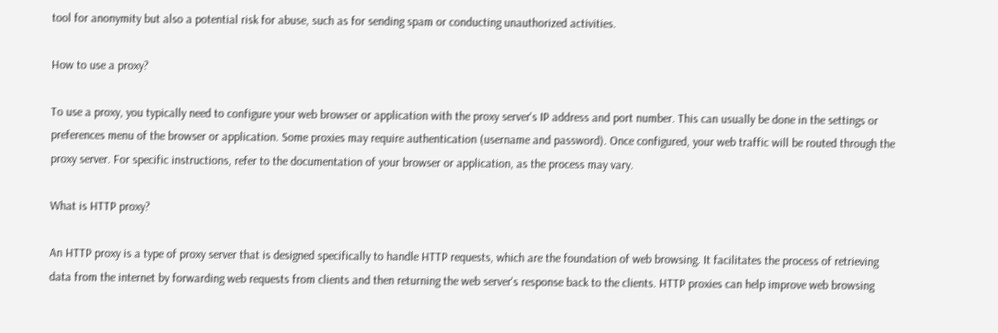tool for anonymity but also a potential risk for abuse, such as for sending spam or conducting unauthorized activities.

How to use a proxy?

To use a proxy, you typically need to configure your web browser or application with the proxy server's IP address and port number. This can usually be done in the settings or preferences menu of the browser or application. Some proxies may require authentication (username and password). Once configured, your web traffic will be routed through the proxy server. For specific instructions, refer to the documentation of your browser or application, as the process may vary.

What is HTTP proxy?

An HTTP proxy is a type of proxy server that is designed specifically to handle HTTP requests, which are the foundation of web browsing. It facilitates the process of retrieving data from the internet by forwarding web requests from clients and then returning the web server's response back to the clients. HTTP proxies can help improve web browsing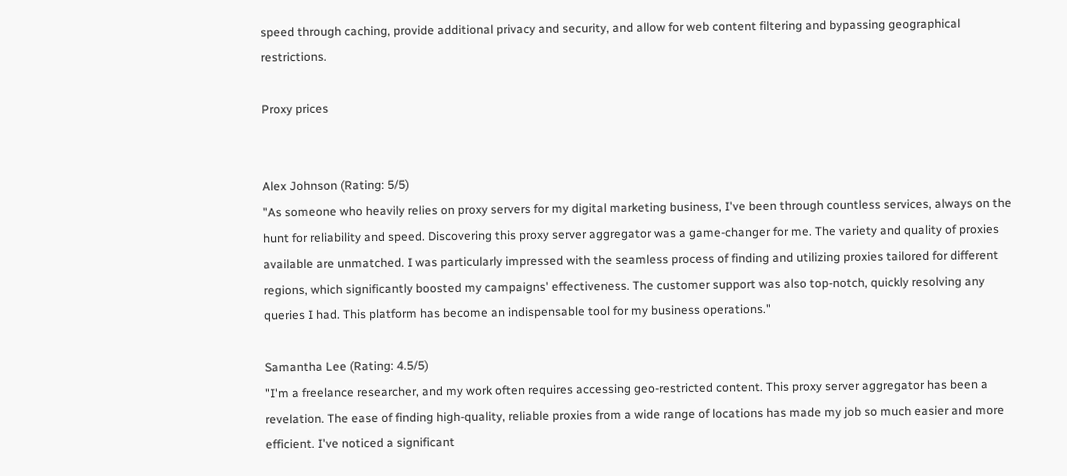speed through caching, provide additional privacy and security, and allow for web content filtering and bypassing geographical restrictions.

Proxy prices


Alex Johnson (Rating: 5/5)
"As someone who heavily relies on proxy servers for my digital marketing business, I've been through countless services, always on the hunt for reliability and speed. Discovering this proxy server aggregator was a game-changer for me. The variety and quality of proxies available are unmatched. I was particularly impressed with the seamless process of finding and utilizing proxies tailored for different regions, which significantly boosted my campaigns' effectiveness. The customer support was also top-notch, quickly resolving any queries I had. This platform has become an indispensable tool for my business operations."

Samantha Lee (Rating: 4.5/5)
"I'm a freelance researcher, and my work often requires accessing geo-restricted content. This proxy server aggregator has been a revelation. The ease of finding high-quality, reliable proxies from a wide range of locations has made my job so much easier and more efficient. I've noticed a significant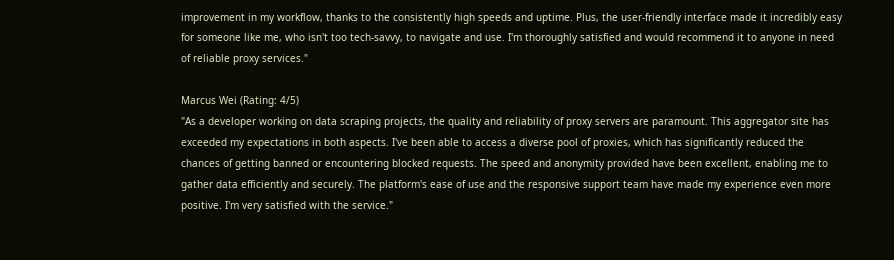improvement in my workflow, thanks to the consistently high speeds and uptime. Plus, the user-friendly interface made it incredibly easy for someone like me, who isn't too tech-savvy, to navigate and use. I'm thoroughly satisfied and would recommend it to anyone in need of reliable proxy services."

Marcus Wei (Rating: 4/5)
"As a developer working on data scraping projects, the quality and reliability of proxy servers are paramount. This aggregator site has exceeded my expectations in both aspects. I've been able to access a diverse pool of proxies, which has significantly reduced the chances of getting banned or encountering blocked requests. The speed and anonymity provided have been excellent, enabling me to gather data efficiently and securely. The platform's ease of use and the responsive support team have made my experience even more positive. I'm very satisfied with the service."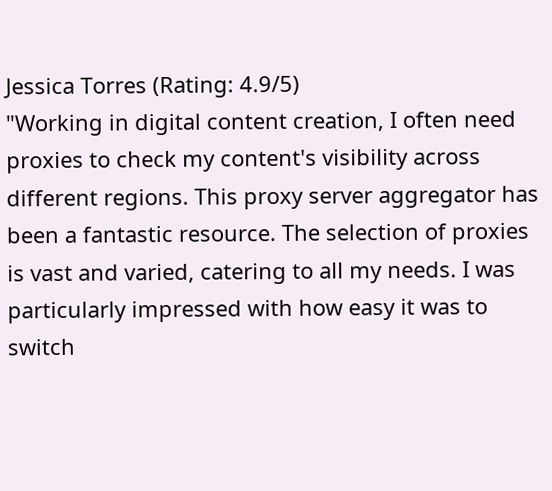Jessica Torres (Rating: 4.9/5)
"Working in digital content creation, I often need proxies to check my content's visibility across different regions. This proxy server aggregator has been a fantastic resource. The selection of proxies is vast and varied, catering to all my needs. I was particularly impressed with how easy it was to switch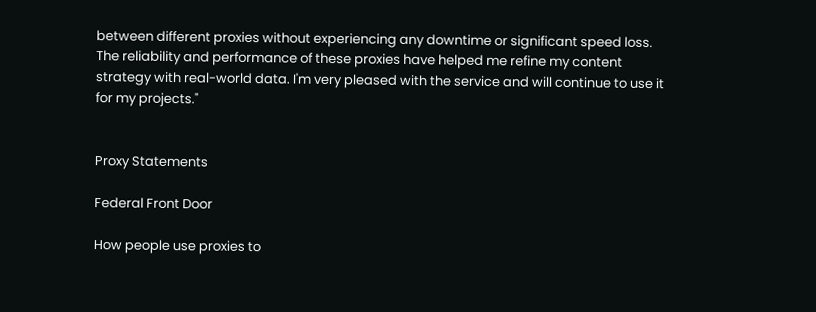between different proxies without experiencing any downtime or significant speed loss. The reliability and performance of these proxies have helped me refine my content strategy with real-world data. I'm very pleased with the service and will continue to use it for my projects."


Proxy Statements

Federal Front Door

How people use proxies to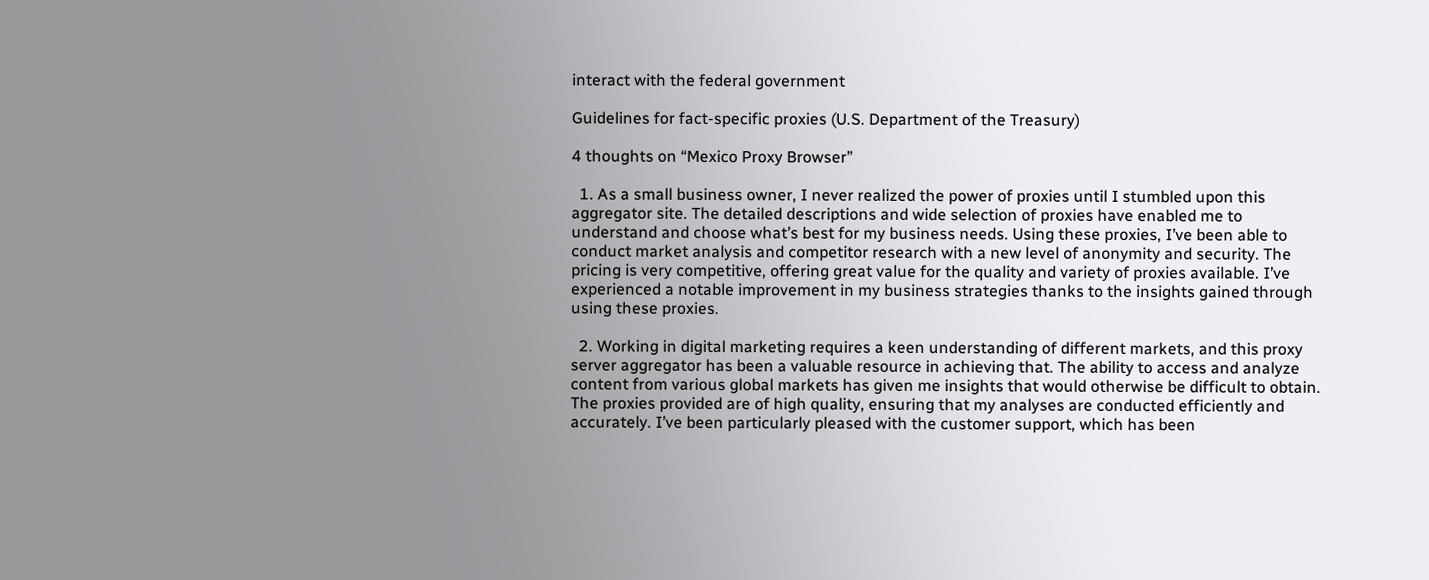interact with the federal government

Guidelines for fact-specific proxies (U.S. Department of the Treasury)

4 thoughts on “Mexico Proxy Browser”

  1. As a small business owner, I never realized the power of proxies until I stumbled upon this aggregator site. The detailed descriptions and wide selection of proxies have enabled me to understand and choose what’s best for my business needs. Using these proxies, I’ve been able to conduct market analysis and competitor research with a new level of anonymity and security. The pricing is very competitive, offering great value for the quality and variety of proxies available. I’ve experienced a notable improvement in my business strategies thanks to the insights gained through using these proxies.

  2. Working in digital marketing requires a keen understanding of different markets, and this proxy server aggregator has been a valuable resource in achieving that. The ability to access and analyze content from various global markets has given me insights that would otherwise be difficult to obtain. The proxies provided are of high quality, ensuring that my analyses are conducted efficiently and accurately. I’ve been particularly pleased with the customer support, which has been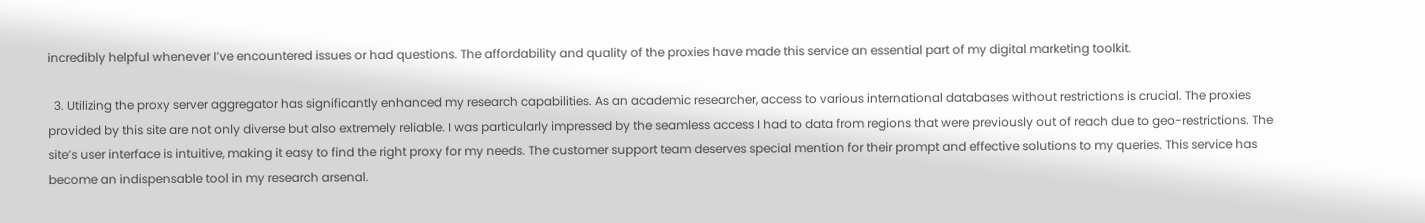incredibly helpful whenever I’ve encountered issues or had questions. The affordability and quality of the proxies have made this service an essential part of my digital marketing toolkit.

  3. Utilizing the proxy server aggregator has significantly enhanced my research capabilities. As an academic researcher, access to various international databases without restrictions is crucial. The proxies provided by this site are not only diverse but also extremely reliable. I was particularly impressed by the seamless access I had to data from regions that were previously out of reach due to geo-restrictions. The site’s user interface is intuitive, making it easy to find the right proxy for my needs. The customer support team deserves special mention for their prompt and effective solutions to my queries. This service has become an indispensable tool in my research arsenal.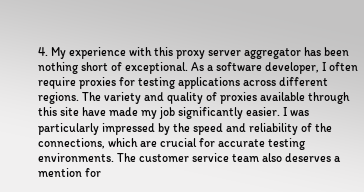4. My experience with this proxy server aggregator has been nothing short of exceptional. As a software developer, I often require proxies for testing applications across different regions. The variety and quality of proxies available through this site have made my job significantly easier. I was particularly impressed by the speed and reliability of the connections, which are crucial for accurate testing environments. The customer service team also deserves a mention for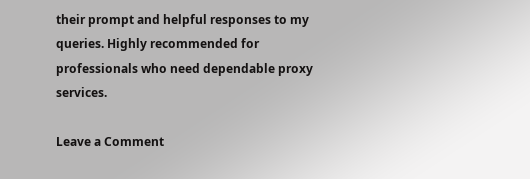their prompt and helpful responses to my queries. Highly recommended for professionals who need dependable proxy services.

Leave a Comment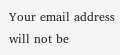Your email address will not be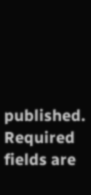published. Required fields are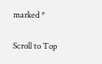marked *

Scroll to Top